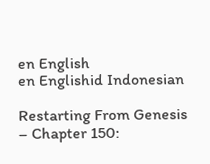en English
en Englishid Indonesian

Restarting From Genesis – Chapter 150: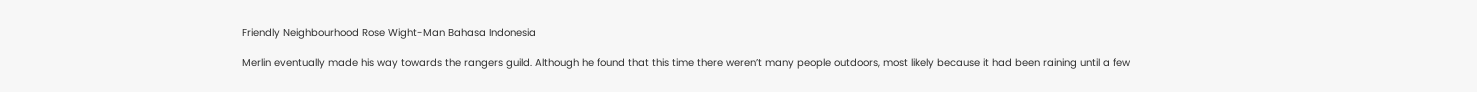Friendly Neighbourhood Rose Wight-Man Bahasa Indonesia

Merlin eventually made his way towards the rangers guild. Although he found that this time there weren’t many people outdoors, most likely because it had been raining until a few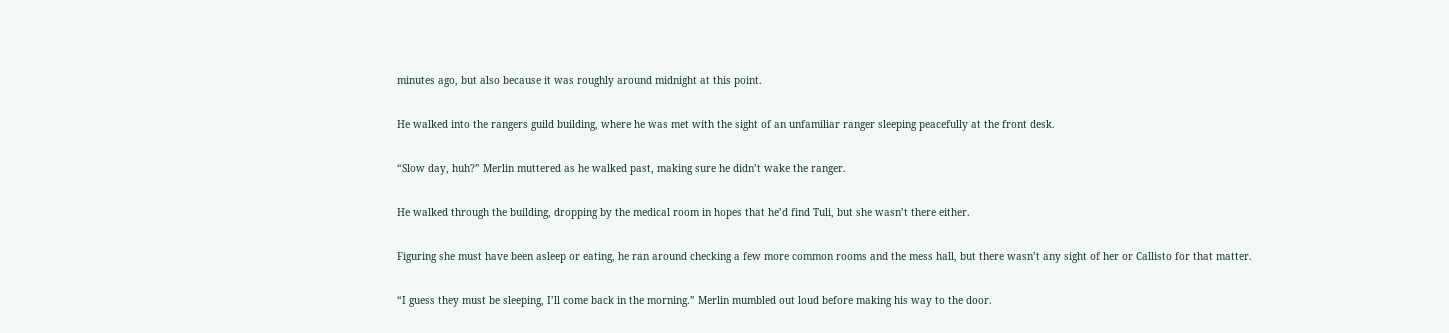minutes ago, but also because it was roughly around midnight at this point.

He walked into the rangers guild building, where he was met with the sight of an unfamiliar ranger sleeping peacefully at the front desk.

“Slow day, huh?” Merlin muttered as he walked past, making sure he didn’t wake the ranger.

He walked through the building, dropping by the medical room in hopes that he’d find Tuli, but she wasn’t there either.

Figuring she must have been asleep or eating, he ran around checking a few more common rooms and the mess hall, but there wasn’t any sight of her or Callisto for that matter.

“I guess they must be sleeping, I’ll come back in the morning.” Merlin mumbled out loud before making his way to the door.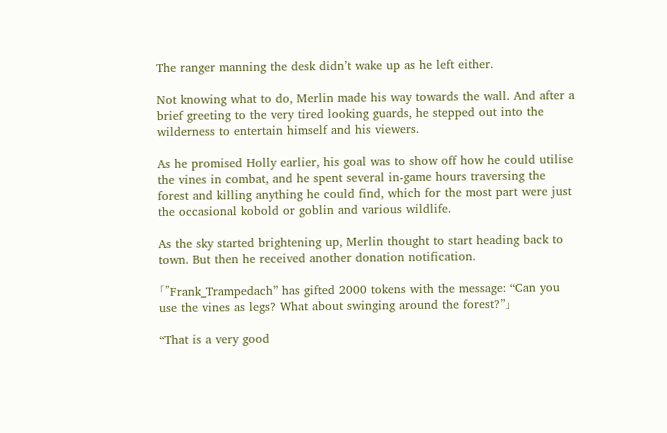The ranger manning the desk didn’t wake up as he left either.

Not knowing what to do, Merlin made his way towards the wall. And after a brief greeting to the very tired looking guards, he stepped out into the wilderness to entertain himself and his viewers.

As he promised Holly earlier, his goal was to show off how he could utilise the vines in combat, and he spent several in-game hours traversing the forest and killing anything he could find, which for the most part were just the occasional kobold or goblin and various wildlife.

As the sky started brightening up, Merlin thought to start heading back to town. But then he received another donation notification.

「”Frank_Trampedach” has gifted 2000 tokens with the message: “Can you use the vines as legs? What about swinging around the forest?”」

“That is a very good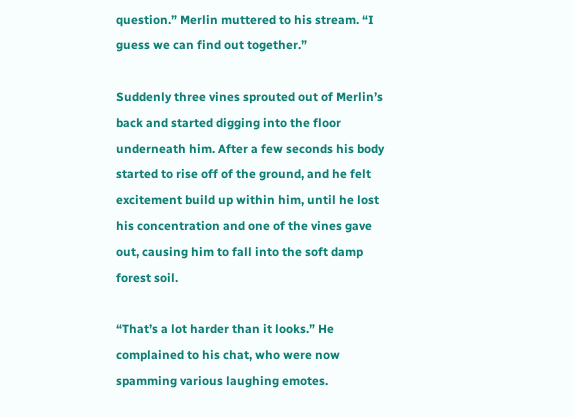question.” Merlin muttered to his stream. “I guess we can find out together.”

Suddenly three vines sprouted out of Merlin’s back and started digging into the floor underneath him. After a few seconds his body started to rise off of the ground, and he felt excitement build up within him, until he lost his concentration and one of the vines gave out, causing him to fall into the soft damp forest soil.

“That’s a lot harder than it looks.” He complained to his chat, who were now spamming various laughing emotes.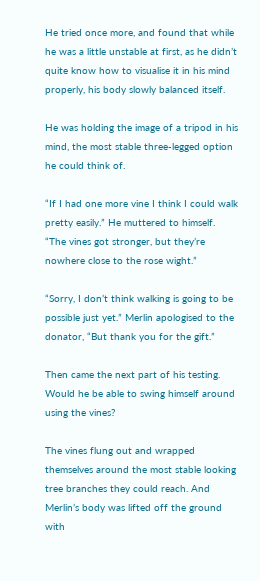He tried once more, and found that while he was a little unstable at first, as he didn’t quite know how to visualise it in his mind properly, his body slowly balanced itself.

He was holding the image of a tripod in his mind, the most stable three-legged option he could think of.

“If I had one more vine I think I could walk pretty easily.” He muttered to himself. “The vines got stronger, but they’re nowhere close to the rose wight.”

“Sorry, I don’t think walking is going to be possible just yet.” Merlin apologised to the donator, “But thank you for the gift.”

Then came the next part of his testing. Would he be able to swing himself around using the vines?

The vines flung out and wrapped themselves around the most stable looking tree branches they could reach. And Merlin’s body was lifted off the ground with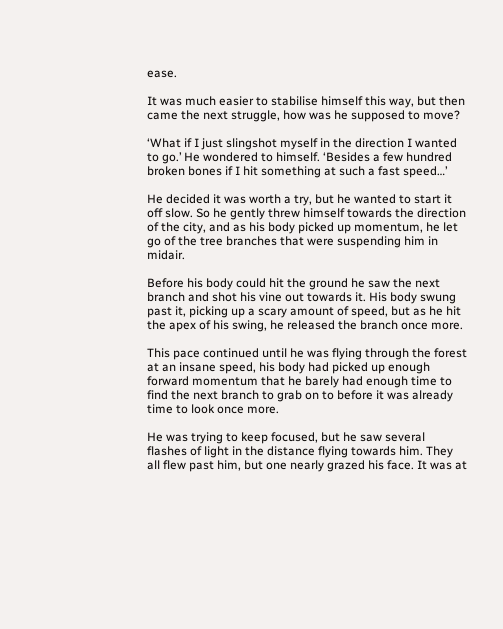ease.

It was much easier to stabilise himself this way, but then came the next struggle, how was he supposed to move?

‘What if I just slingshot myself in the direction I wanted to go.’ He wondered to himself. ‘Besides a few hundred broken bones if I hit something at such a fast speed…’

He decided it was worth a try, but he wanted to start it off slow. So he gently threw himself towards the direction of the city, and as his body picked up momentum, he let go of the tree branches that were suspending him in midair.

Before his body could hit the ground he saw the next branch and shot his vine out towards it. His body swung past it, picking up a scary amount of speed, but as he hit the apex of his swing, he released the branch once more.

This pace continued until he was flying through the forest at an insane speed, his body had picked up enough forward momentum that he barely had enough time to find the next branch to grab on to before it was already time to look once more.

He was trying to keep focused, but he saw several flashes of light in the distance flying towards him. They all flew past him, but one nearly grazed his face. It was at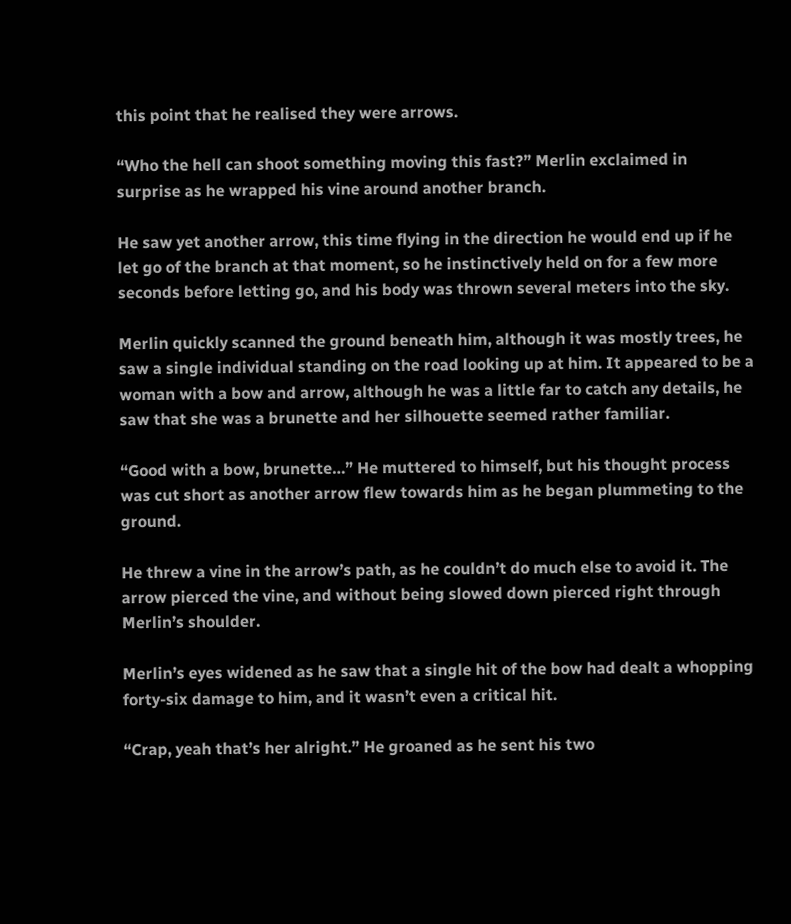this point that he realised they were arrows.

“Who the hell can shoot something moving this fast?” Merlin exclaimed in surprise as he wrapped his vine around another branch.

He saw yet another arrow, this time flying in the direction he would end up if he let go of the branch at that moment, so he instinctively held on for a few more seconds before letting go, and his body was thrown several meters into the sky.

Merlin quickly scanned the ground beneath him, although it was mostly trees, he saw a single individual standing on the road looking up at him. It appeared to be a woman with a bow and arrow, although he was a little far to catch any details, he saw that she was a brunette and her silhouette seemed rather familiar.

“Good with a bow, brunette…” He muttered to himself, but his thought process was cut short as another arrow flew towards him as he began plummeting to the ground.

He threw a vine in the arrow’s path, as he couldn’t do much else to avoid it. The arrow pierced the vine, and without being slowed down pierced right through Merlin’s shoulder.

Merlin’s eyes widened as he saw that a single hit of the bow had dealt a whopping forty-six damage to him, and it wasn’t even a critical hit.

“Crap, yeah that’s her alright.” He groaned as he sent his two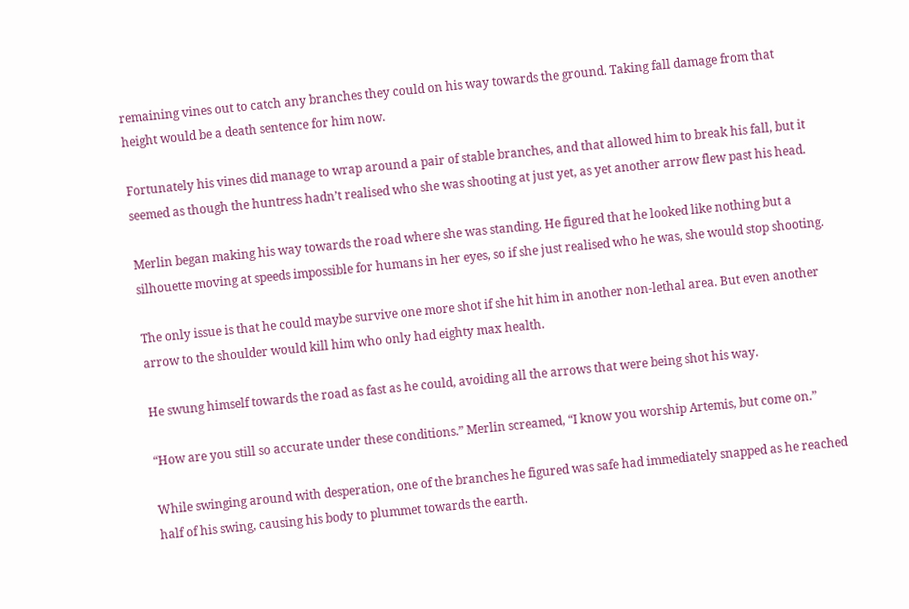remaining vines out to catch any branches they could on his way towards the ground. Taking fall damage from that height would be a death sentence for him now.

Fortunately his vines did manage to wrap around a pair of stable branches, and that allowed him to break his fall, but it seemed as though the huntress hadn’t realised who she was shooting at just yet, as yet another arrow flew past his head.

Merlin began making his way towards the road where she was standing. He figured that he looked like nothing but a silhouette moving at speeds impossible for humans in her eyes, so if she just realised who he was, she would stop shooting.

The only issue is that he could maybe survive one more shot if she hit him in another non-lethal area. But even another arrow to the shoulder would kill him who only had eighty max health.

He swung himself towards the road as fast as he could, avoiding all the arrows that were being shot his way.

“How are you still so accurate under these conditions.” Merlin screamed, “I know you worship Artemis, but come on.”

While swinging around with desperation, one of the branches he figured was safe had immediately snapped as he reached half of his swing, causing his body to plummet towards the earth.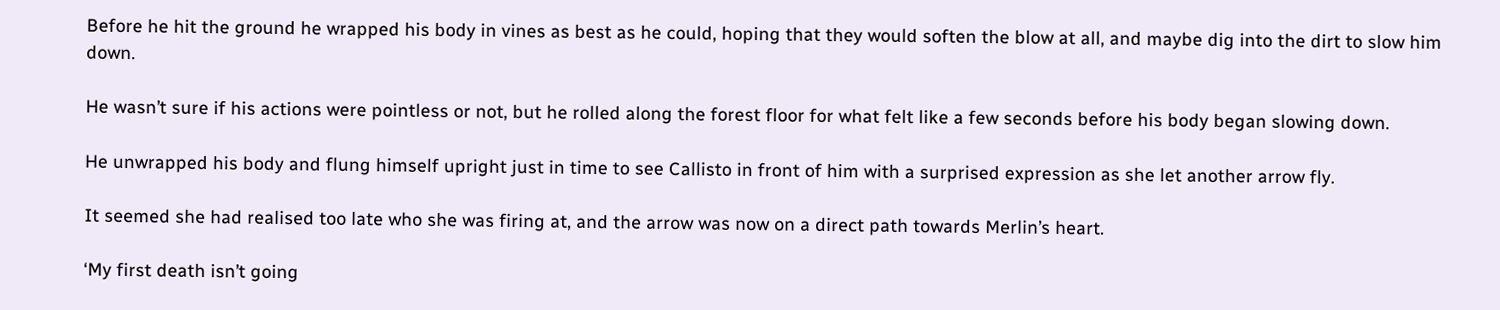Before he hit the ground he wrapped his body in vines as best as he could, hoping that they would soften the blow at all, and maybe dig into the dirt to slow him down.

He wasn’t sure if his actions were pointless or not, but he rolled along the forest floor for what felt like a few seconds before his body began slowing down.

He unwrapped his body and flung himself upright just in time to see Callisto in front of him with a surprised expression as she let another arrow fly.

It seemed she had realised too late who she was firing at, and the arrow was now on a direct path towards Merlin’s heart.

‘My first death isn’t going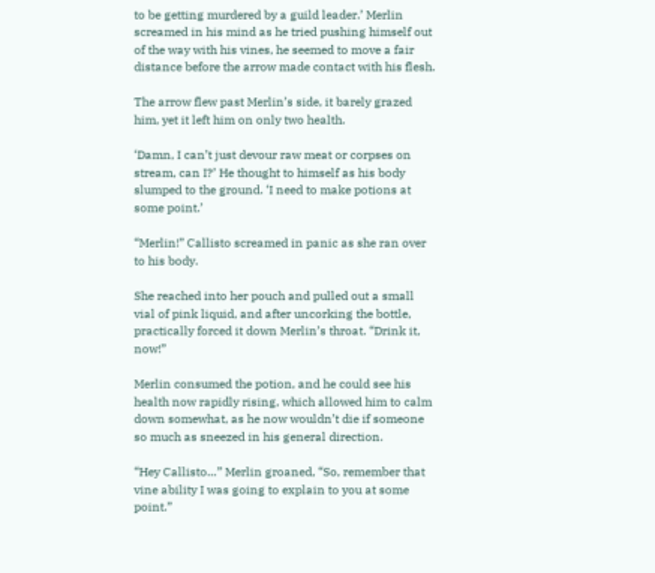to be getting murdered by a guild leader.’ Merlin screamed in his mind as he tried pushing himself out of the way with his vines, he seemed to move a fair distance before the arrow made contact with his flesh.

The arrow flew past Merlin’s side, it barely grazed him, yet it left him on only two health.

‘Damn, I can’t just devour raw meat or corpses on stream, can I?’ He thought to himself as his body slumped to the ground. ‘I need to make potions at some point.’

“Merlin!” Callisto screamed in panic as she ran over to his body.

She reached into her pouch and pulled out a small vial of pink liquid, and after uncorking the bottle, practically forced it down Merlin’s throat. “Drink it, now!”

Merlin consumed the potion, and he could see his health now rapidly rising, which allowed him to calm down somewhat, as he now wouldn’t die if someone so much as sneezed in his general direction.

“Hey Callisto…” Merlin groaned, “So, remember that vine ability I was going to explain to you at some point.”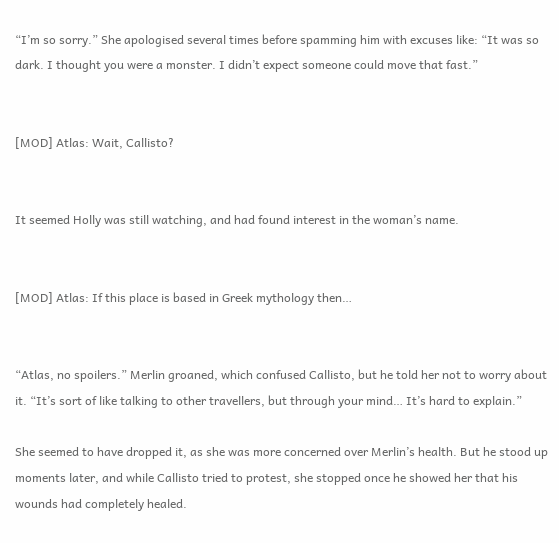“I’m so sorry.” She apologised several times before spamming him with excuses like: “It was so dark. I thought you were a monster. I didn’t expect someone could move that fast.”


[MOD] Atlas: Wait, Callisto?


It seemed Holly was still watching, and had found interest in the woman’s name.


[MOD] Atlas: If this place is based in Greek mythology then…


“Atlas, no spoilers.” Merlin groaned, which confused Callisto, but he told her not to worry about it. “It’s sort of like talking to other travellers, but through your mind… It’s hard to explain.”

She seemed to have dropped it, as she was more concerned over Merlin’s health. But he stood up moments later, and while Callisto tried to protest, she stopped once he showed her that his wounds had completely healed.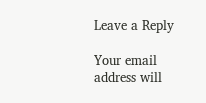Leave a Reply

Your email address will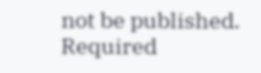not be published. Required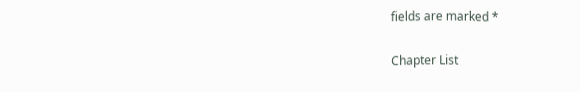fields are marked *

Chapter List